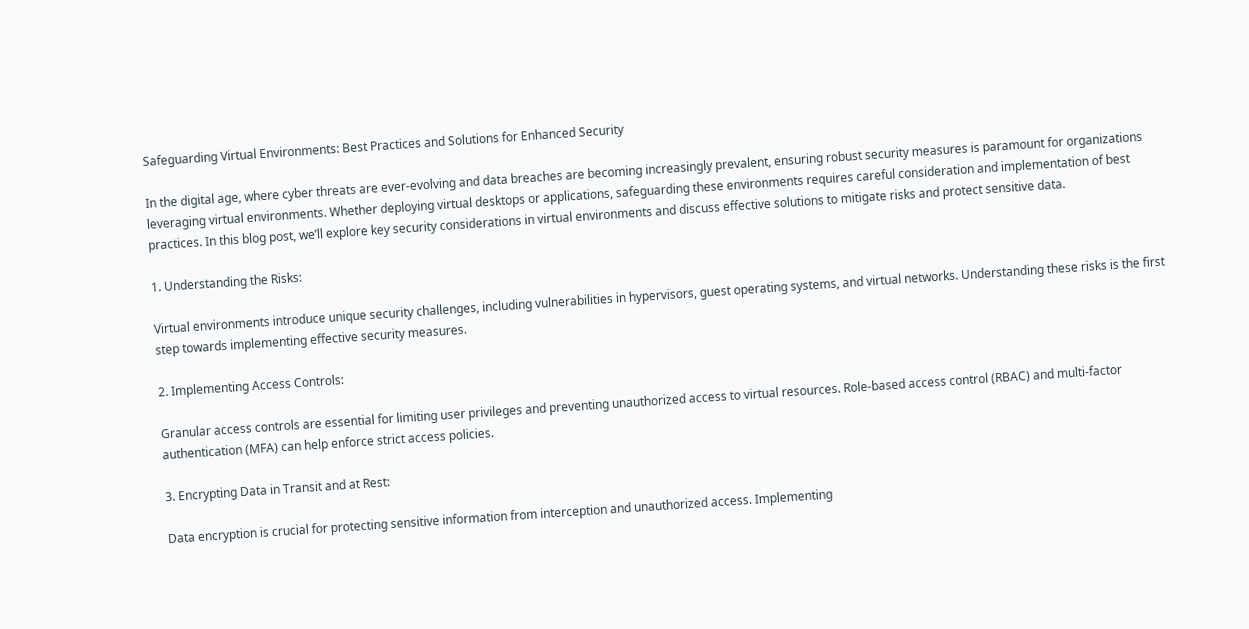Safeguarding Virtual Environments: Best Practices and Solutions for Enhanced Security

In the digital age, where cyber threats are ever-evolving and data breaches are becoming increasingly prevalent, ensuring robust security measures is paramount for organizations leveraging virtual environments. Whether deploying virtual desktops or applications, safeguarding these environments requires careful consideration and implementation of best practices. In this blog post, we’ll explore key security considerations in virtual environments and discuss effective solutions to mitigate risks and protect sensitive data.

1. Understanding the Risks:

Virtual environments introduce unique security challenges, including vulnerabilities in hypervisors, guest operating systems, and virtual networks. Understanding these risks is the first step towards implementing effective security measures.

2. Implementing Access Controls:

Granular access controls are essential for limiting user privileges and preventing unauthorized access to virtual resources. Role-based access control (RBAC) and multi-factor authentication (MFA) can help enforce strict access policies.

3. Encrypting Data in Transit and at Rest:

Data encryption is crucial for protecting sensitive information from interception and unauthorized access. Implementing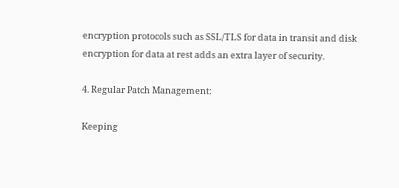encryption protocols such as SSL/TLS for data in transit and disk encryption for data at rest adds an extra layer of security.

4. Regular Patch Management:

Keeping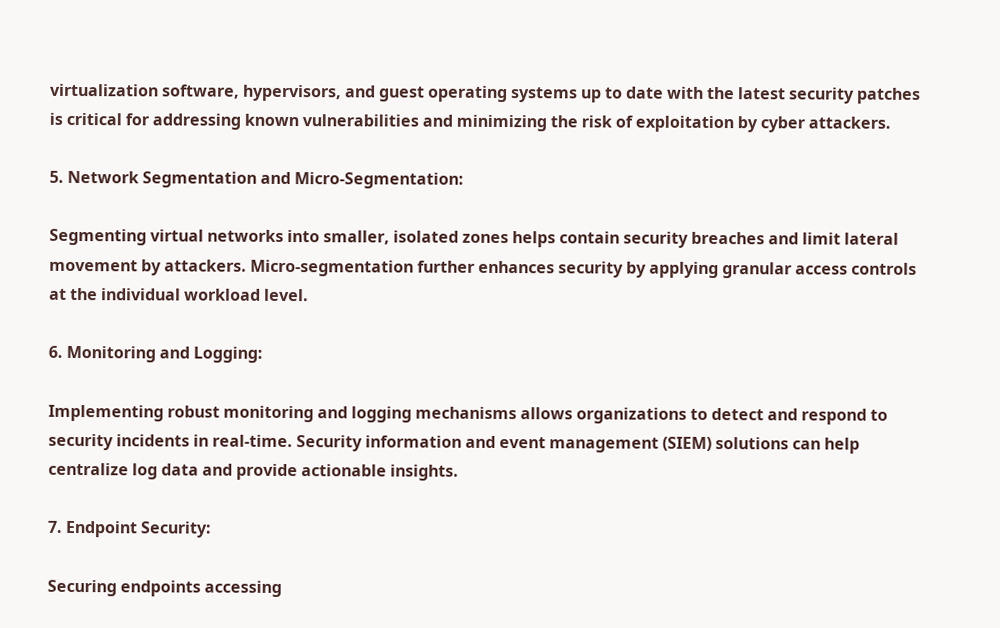virtualization software, hypervisors, and guest operating systems up to date with the latest security patches is critical for addressing known vulnerabilities and minimizing the risk of exploitation by cyber attackers.

5. Network Segmentation and Micro-Segmentation:

Segmenting virtual networks into smaller, isolated zones helps contain security breaches and limit lateral movement by attackers. Micro-segmentation further enhances security by applying granular access controls at the individual workload level.

6. Monitoring and Logging:

Implementing robust monitoring and logging mechanisms allows organizations to detect and respond to security incidents in real-time. Security information and event management (SIEM) solutions can help centralize log data and provide actionable insights.

7. Endpoint Security:

Securing endpoints accessing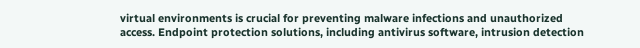virtual environments is crucial for preventing malware infections and unauthorized access. Endpoint protection solutions, including antivirus software, intrusion detection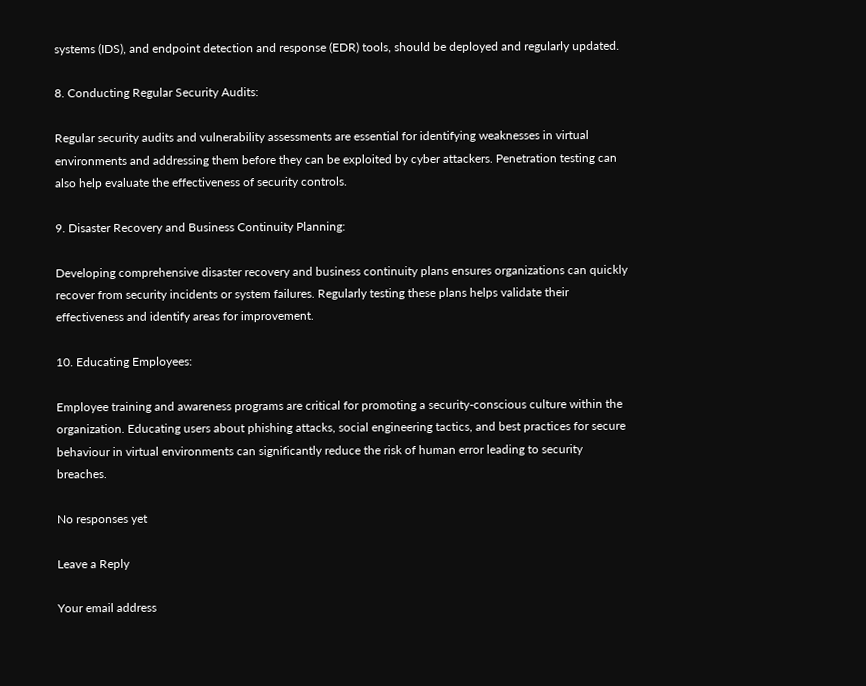systems (IDS), and endpoint detection and response (EDR) tools, should be deployed and regularly updated.

8. Conducting Regular Security Audits:

Regular security audits and vulnerability assessments are essential for identifying weaknesses in virtual environments and addressing them before they can be exploited by cyber attackers. Penetration testing can also help evaluate the effectiveness of security controls.

9. Disaster Recovery and Business Continuity Planning:

Developing comprehensive disaster recovery and business continuity plans ensures organizations can quickly recover from security incidents or system failures. Regularly testing these plans helps validate their effectiveness and identify areas for improvement.

10. Educating Employees:

Employee training and awareness programs are critical for promoting a security-conscious culture within the organization. Educating users about phishing attacks, social engineering tactics, and best practices for secure behaviour in virtual environments can significantly reduce the risk of human error leading to security breaches.

No responses yet

Leave a Reply

Your email address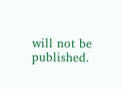will not be published.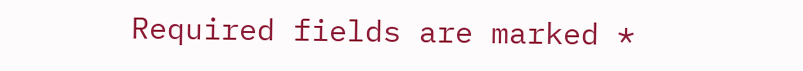Required fields are marked *